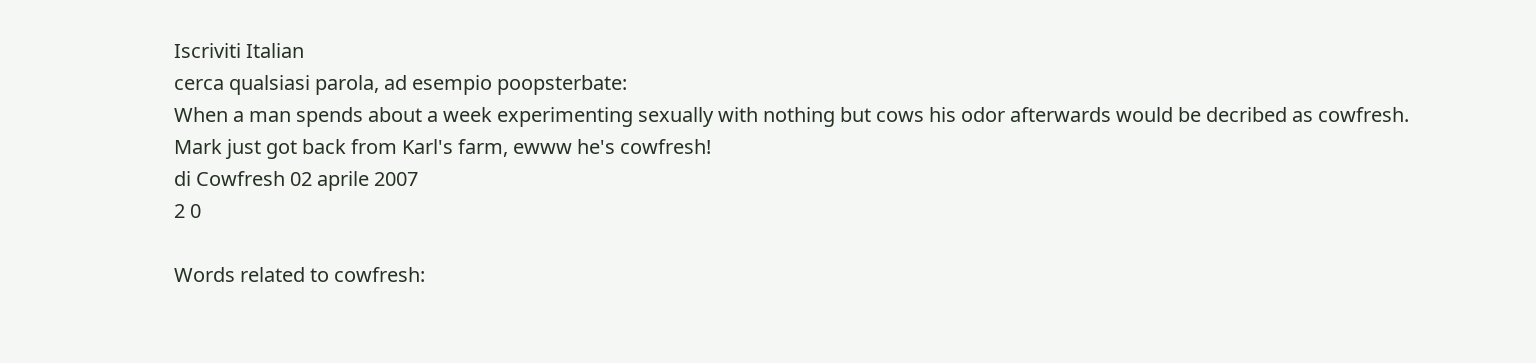Iscriviti Italian
cerca qualsiasi parola, ad esempio poopsterbate:
When a man spends about a week experimenting sexually with nothing but cows his odor afterwards would be decribed as cowfresh.
Mark just got back from Karl's farm, ewww he's cowfresh!
di Cowfresh 02 aprile 2007
2 0

Words related to cowfresh: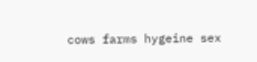cows farms hygeine sex